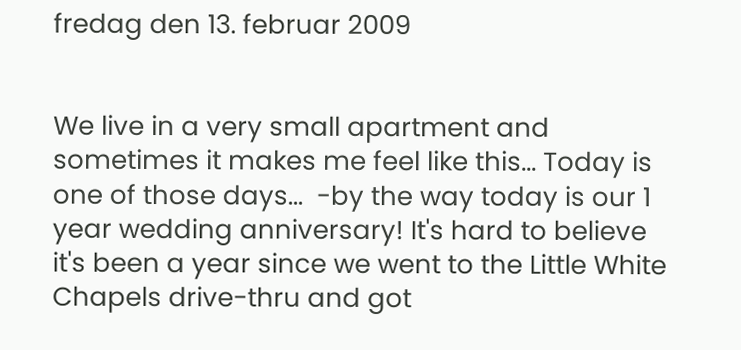fredag den 13. februar 2009


We live in a very small apartment and sometimes it makes me feel like this... Today is one of those days...  -by the way today is our 1 year wedding anniversary! It's hard to believe it's been a year since we went to the Little White Chapels drive-thru and got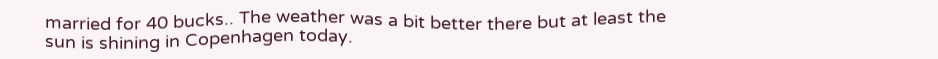married for 40 bucks.. The weather was a bit better there but at least the sun is shining in Copenhagen today.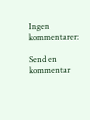Ingen kommentarer:

Send en kommentar